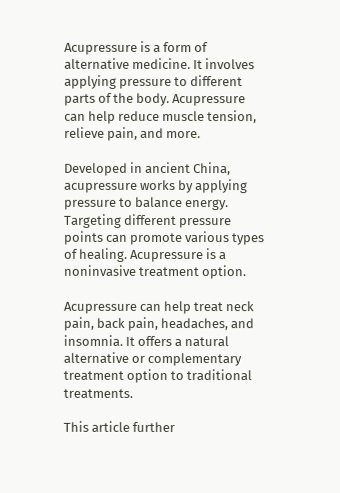Acupressure is a form of alternative medicine. It involves applying pressure to different parts of the body. Acupressure can help reduce muscle tension, relieve pain, and more.

Developed in ancient China, acupressure works by applying pressure to balance energy. Targeting different pressure points can promote various types of healing. Acupressure is a noninvasive treatment option.

Acupressure can help treat neck pain, back pain, headaches, and insomnia. It offers a natural alternative or complementary treatment option to traditional treatments.

This article further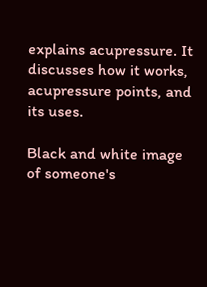explains acupressure. It discusses how it works, acupressure points, and its uses.

Black and white image of someone's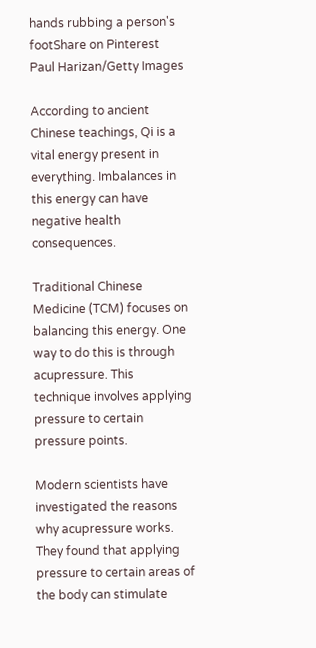hands rubbing a person's footShare on Pinterest
Paul Harizan/Getty Images

According to ancient Chinese teachings, Qi is a vital energy present in everything. Imbalances in this energy can have negative health consequences.

Traditional Chinese Medicine (TCM) focuses on balancing this energy. One way to do this is through acupressure. This technique involves applying pressure to certain pressure points.

Modern scientists have investigated the reasons why acupressure works. They found that applying pressure to certain areas of the body can stimulate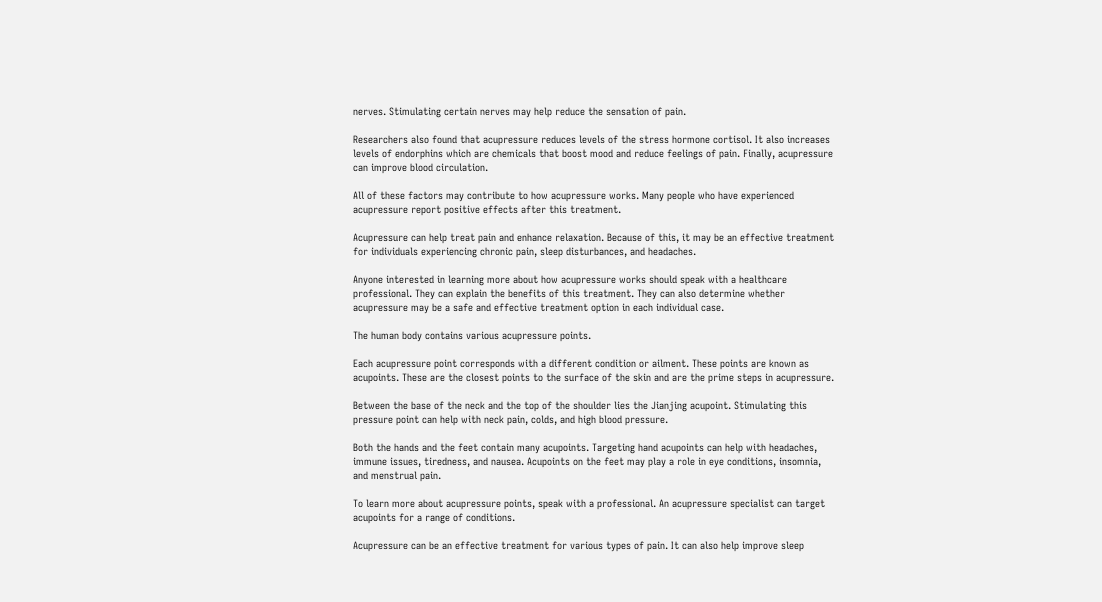nerves. Stimulating certain nerves may help reduce the sensation of pain.

Researchers also found that acupressure reduces levels of the stress hormone cortisol. It also increases levels of endorphins which are chemicals that boost mood and reduce feelings of pain. Finally, acupressure can improve blood circulation.

All of these factors may contribute to how acupressure works. Many people who have experienced acupressure report positive effects after this treatment.

Acupressure can help treat pain and enhance relaxation. Because of this, it may be an effective treatment for individuals experiencing chronic pain, sleep disturbances, and headaches.

Anyone interested in learning more about how acupressure works should speak with a healthcare professional. They can explain the benefits of this treatment. They can also determine whether acupressure may be a safe and effective treatment option in each individual case.

The human body contains various acupressure points.

Each acupressure point corresponds with a different condition or ailment. These points are known as acupoints. These are the closest points to the surface of the skin and are the prime steps in acupressure.

Between the base of the neck and the top of the shoulder lies the Jianjing acupoint. Stimulating this pressure point can help with neck pain, colds, and high blood pressure.

Both the hands and the feet contain many acupoints. Targeting hand acupoints can help with headaches, immune issues, tiredness, and nausea. Acupoints on the feet may play a role in eye conditions, insomnia, and menstrual pain.

To learn more about acupressure points, speak with a professional. An acupressure specialist can target acupoints for a range of conditions.

Acupressure can be an effective treatment for various types of pain. It can also help improve sleep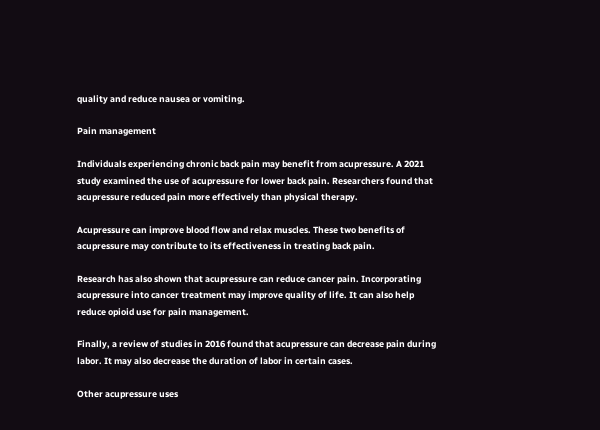quality and reduce nausea or vomiting.

Pain management

Individuals experiencing chronic back pain may benefit from acupressure. A 2021 study examined the use of acupressure for lower back pain. Researchers found that acupressure reduced pain more effectively than physical therapy.

Acupressure can improve blood flow and relax muscles. These two benefits of acupressure may contribute to its effectiveness in treating back pain.

Research has also shown that acupressure can reduce cancer pain. Incorporating acupressure into cancer treatment may improve quality of life. It can also help reduce opioid use for pain management.

Finally, a review of studies in 2016 found that acupressure can decrease pain during labor. It may also decrease the duration of labor in certain cases.

Other acupressure uses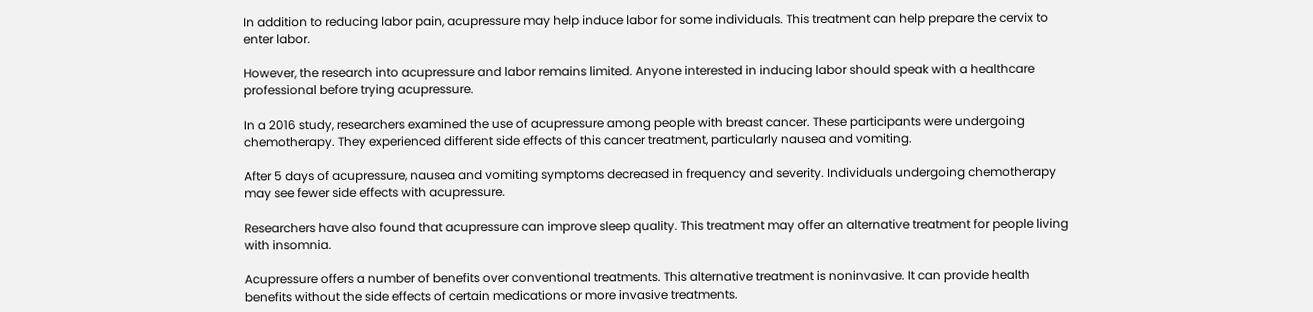In addition to reducing labor pain, acupressure may help induce labor for some individuals. This treatment can help prepare the cervix to enter labor.

However, the research into acupressure and labor remains limited. Anyone interested in inducing labor should speak with a healthcare professional before trying acupressure.

In a 2016 study, researchers examined the use of acupressure among people with breast cancer. These participants were undergoing chemotherapy. They experienced different side effects of this cancer treatment, particularly nausea and vomiting.

After 5 days of acupressure, nausea and vomiting symptoms decreased in frequency and severity. Individuals undergoing chemotherapy may see fewer side effects with acupressure.

Researchers have also found that acupressure can improve sleep quality. This treatment may offer an alternative treatment for people living with insomnia.

Acupressure offers a number of benefits over conventional treatments. This alternative treatment is noninvasive. It can provide health benefits without the side effects of certain medications or more invasive treatments.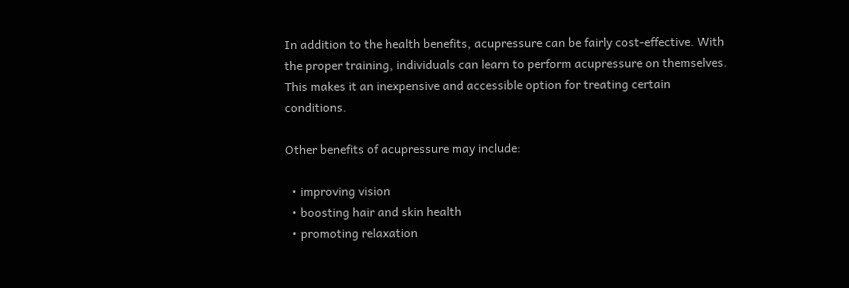In addition to the health benefits, acupressure can be fairly cost-effective. With the proper training, individuals can learn to perform acupressure on themselves. This makes it an inexpensive and accessible option for treating certain conditions.

Other benefits of acupressure may include:

  • improving vision
  • boosting hair and skin health
  • promoting relaxation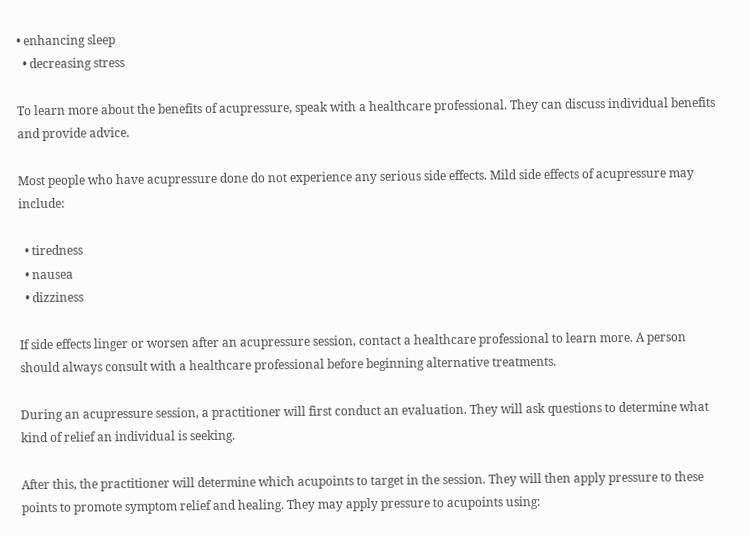• enhancing sleep
  • decreasing stress

To learn more about the benefits of acupressure, speak with a healthcare professional. They can discuss individual benefits and provide advice.

Most people who have acupressure done do not experience any serious side effects. Mild side effects of acupressure may include:

  • tiredness
  • nausea
  • dizziness

If side effects linger or worsen after an acupressure session, contact a healthcare professional to learn more. A person should always consult with a healthcare professional before beginning alternative treatments.

During an acupressure session, a practitioner will first conduct an evaluation. They will ask questions to determine what kind of relief an individual is seeking.

After this, the practitioner will determine which acupoints to target in the session. They will then apply pressure to these points to promote symptom relief and healing. They may apply pressure to acupoints using: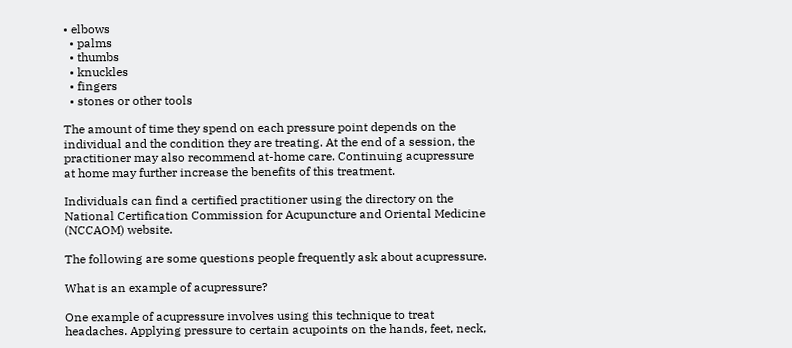• elbows
  • palms
  • thumbs
  • knuckles
  • fingers
  • stones or other tools

The amount of time they spend on each pressure point depends on the individual and the condition they are treating. At the end of a session, the practitioner may also recommend at-home care. Continuing acupressure at home may further increase the benefits of this treatment.

Individuals can find a certified practitioner using the directory on the National Certification Commission for Acupuncture and Oriental Medicine (NCCAOM) website.

The following are some questions people frequently ask about acupressure.

What is an example of acupressure?

One example of acupressure involves using this technique to treat headaches. Applying pressure to certain acupoints on the hands, feet, neck,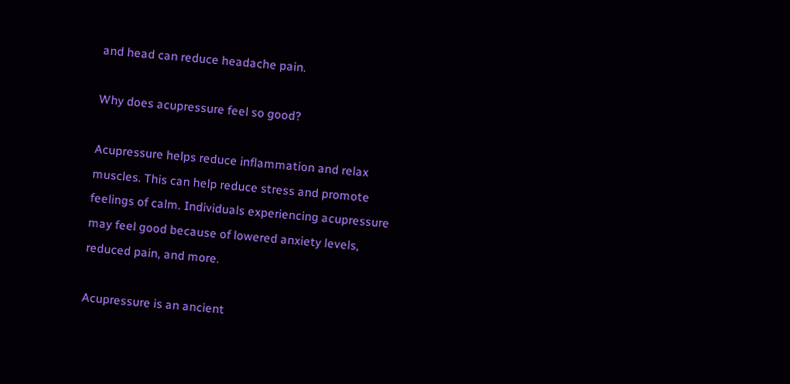and head can reduce headache pain.

Why does acupressure feel so good?

Acupressure helps reduce inflammation and relax muscles. This can help reduce stress and promote feelings of calm. Individuals experiencing acupressure may feel good because of lowered anxiety levels, reduced pain, and more.

Acupressure is an ancient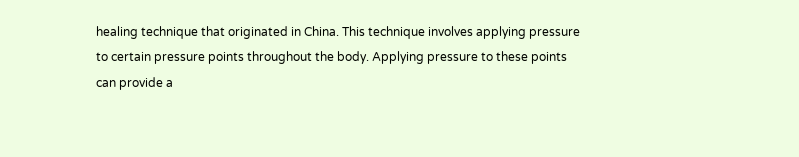healing technique that originated in China. This technique involves applying pressure to certain pressure points throughout the body. Applying pressure to these points can provide a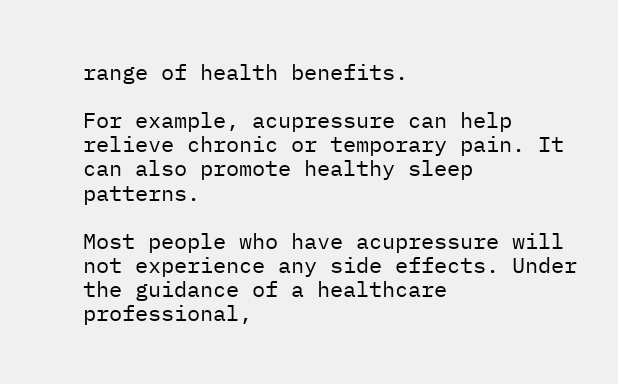range of health benefits.

For example, acupressure can help relieve chronic or temporary pain. It can also promote healthy sleep patterns.

Most people who have acupressure will not experience any side effects. Under the guidance of a healthcare professional,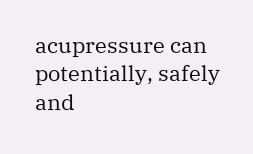acupressure can potentially, safely and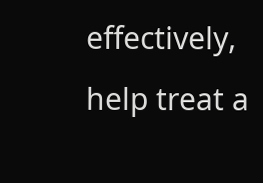effectively, help treat a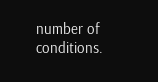number of conditions.